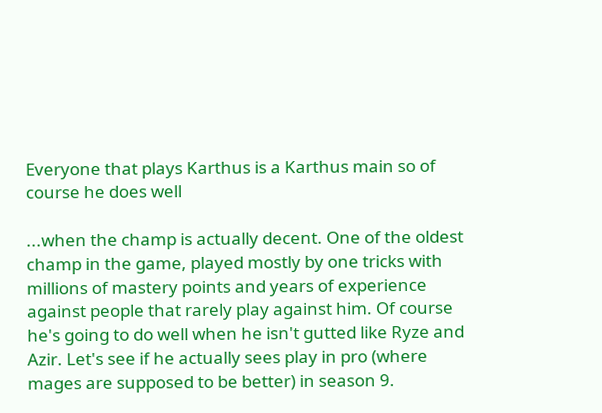Everyone that plays Karthus is a Karthus main so of course he does well

...when the champ is actually decent. One of the oldest champ in the game, played mostly by one tricks with millions of mastery points and years of experience against people that rarely play against him. Of course he's going to do well when he isn't gutted like Ryze and Azir. Let's see if he actually sees play in pro (where mages are supposed to be better) in season 9.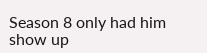Season 8 only had him show up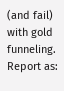(and fail) with gold funneling.
Report as: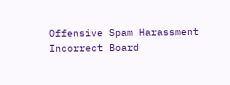Offensive Spam Harassment Incorrect Board